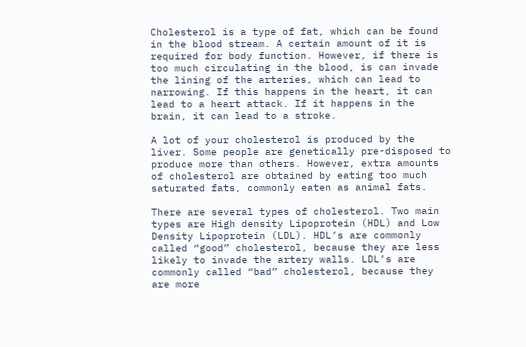Cholesterol is a type of fat, which can be found in the blood stream. A certain amount of it is required for body function. However, if there is too much circulating in the blood, is can invade the lining of the arteries, which can lead to narrowing. If this happens in the heart, it can lead to a heart attack. If it happens in the brain, it can lead to a stroke.

A lot of your cholesterol is produced by the liver. Some people are genetically pre-disposed to produce more than others. However, extra amounts of cholesterol are obtained by eating too much saturated fats, commonly eaten as animal fats.

There are several types of cholesterol. Two main types are High density Lipoprotein (HDL) and Low Density Lipoprotein (LDL). HDL’s are commonly called “good” cholesterol, because they are less likely to invade the artery walls. LDL’s are commonly called “bad” cholesterol, because they are more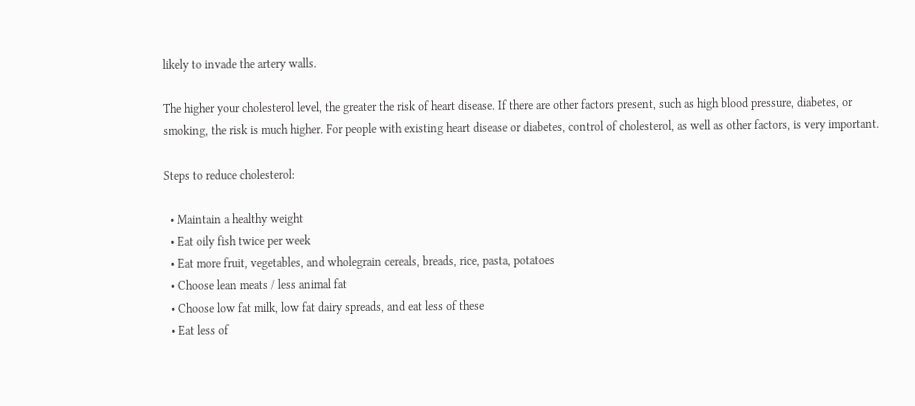likely to invade the artery walls.

The higher your cholesterol level, the greater the risk of heart disease. If there are other factors present, such as high blood pressure, diabetes, or smoking, the risk is much higher. For people with existing heart disease or diabetes, control of cholesterol, as well as other factors, is very important.

Steps to reduce cholesterol:

  • Maintain a healthy weight
  • Eat oily fish twice per week
  • Eat more fruit, vegetables, and wholegrain cereals, breads, rice, pasta, potatoes
  • Choose lean meats / less animal fat
  • Choose low fat milk, low fat dairy spreads, and eat less of these
  • Eat less of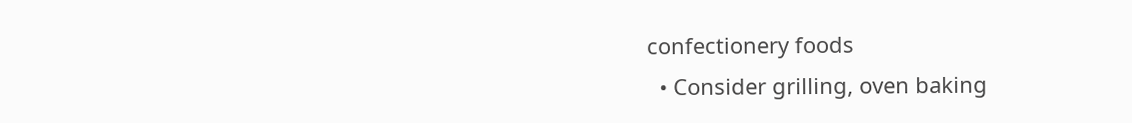confectionery foods
  • Consider grilling, oven baking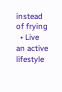instead of frying
  • Live an active lifestyle